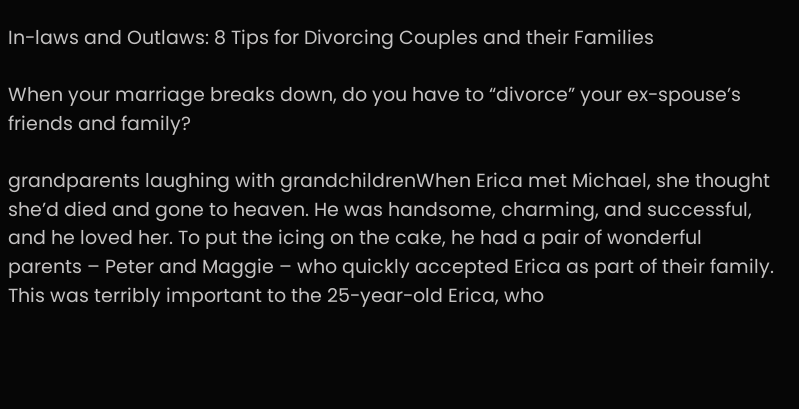In-laws and Outlaws: 8 Tips for Divorcing Couples and their Families

When your marriage breaks down, do you have to “divorce” your ex-spouse’s friends and family?

grandparents laughing with grandchildrenWhen Erica met Michael, she thought she’d died and gone to heaven. He was handsome, charming, and successful, and he loved her. To put the icing on the cake, he had a pair of wonderful parents – Peter and Maggie – who quickly accepted Erica as part of their family. This was terribly important to the 25-year-old Erica, who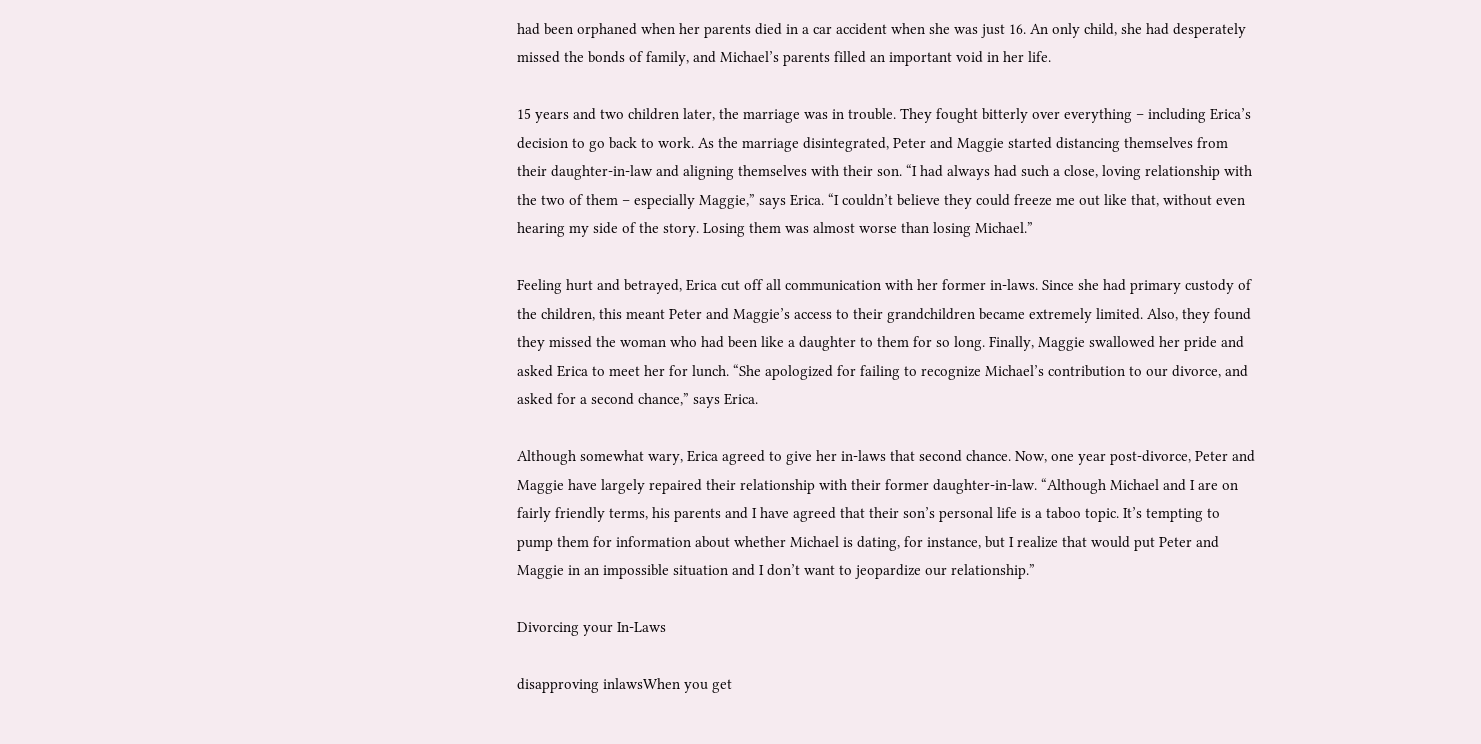had been orphaned when her parents died in a car accident when she was just 16. An only child, she had desperately missed the bonds of family, and Michael’s parents filled an important void in her life.

15 years and two children later, the marriage was in trouble. They fought bitterly over everything – including Erica’s decision to go back to work. As the marriage disintegrated, Peter and Maggie started distancing themselves from their daughter-in-law and aligning themselves with their son. “I had always had such a close, loving relationship with the two of them – especially Maggie,” says Erica. “I couldn’t believe they could freeze me out like that, without even hearing my side of the story. Losing them was almost worse than losing Michael.”

Feeling hurt and betrayed, Erica cut off all communication with her former in-laws. Since she had primary custody of the children, this meant Peter and Maggie’s access to their grandchildren became extremely limited. Also, they found they missed the woman who had been like a daughter to them for so long. Finally, Maggie swallowed her pride and asked Erica to meet her for lunch. “She apologized for failing to recognize Michael’s contribution to our divorce, and asked for a second chance,” says Erica.

Although somewhat wary, Erica agreed to give her in-laws that second chance. Now, one year post-divorce, Peter and Maggie have largely repaired their relationship with their former daughter-in-law. “Although Michael and I are on fairly friendly terms, his parents and I have agreed that their son’s personal life is a taboo topic. It’s tempting to pump them for information about whether Michael is dating, for instance, but I realize that would put Peter and Maggie in an impossible situation and I don’t want to jeopardize our relationship.”

Divorcing your In-Laws

disapproving inlawsWhen you get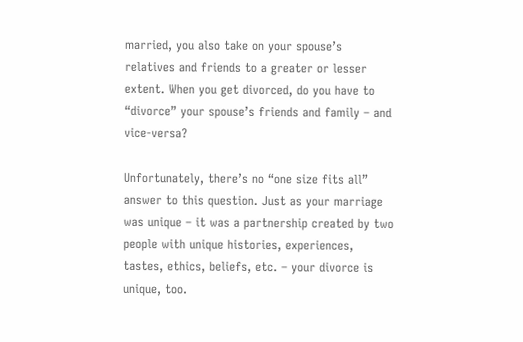married, you also take on your spouse’s relatives and friends to a greater or lesser extent. When you get divorced, do you have to “divorce” your spouse’s friends and family – and vice-versa?

Unfortunately, there’s no “one size fits all” answer to this question. Just as your marriage was unique – it was a partnership created by two people with unique histories, experiences, tastes, ethics, beliefs, etc. – your divorce is unique, too.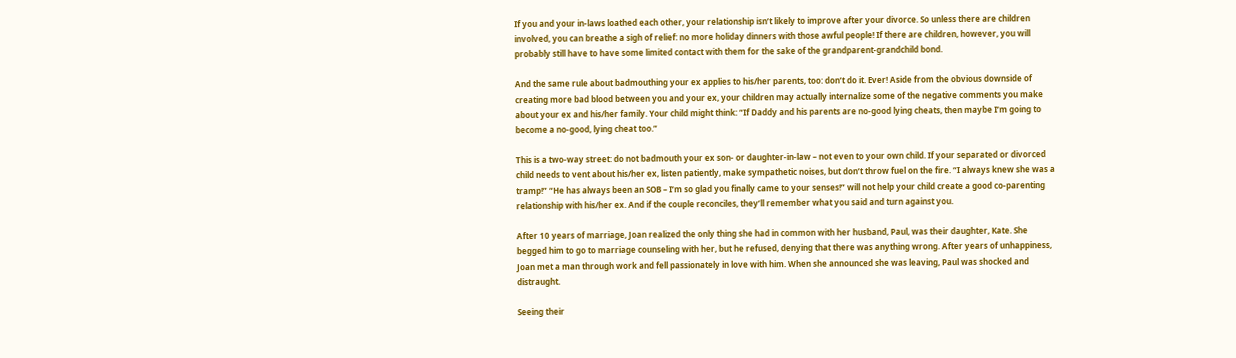If you and your in-laws loathed each other, your relationship isn’t likely to improve after your divorce. So unless there are children involved, you can breathe a sigh of relief: no more holiday dinners with those awful people! If there are children, however, you will probably still have to have some limited contact with them for the sake of the grandparent-grandchild bond.

And the same rule about badmouthing your ex applies to his/her parents, too: don’t do it. Ever! Aside from the obvious downside of creating more bad blood between you and your ex, your children may actually internalize some of the negative comments you make about your ex and his/her family. Your child might think: “If Daddy and his parents are no-good lying cheats, then maybe I’m going to become a no-good, lying cheat too.”

This is a two-way street: do not badmouth your ex son- or daughter-in-law – not even to your own child. If your separated or divorced child needs to vent about his/her ex, listen patiently, make sympathetic noises, but don’t throw fuel on the fire. “I always knew she was a tramp!” “He has always been an SOB – I’m so glad you finally came to your senses!” will not help your child create a good co-parenting relationship with his/her ex. And if the couple reconciles, they’ll remember what you said and turn against you.

After 10 years of marriage, Joan realized the only thing she had in common with her husband, Paul, was their daughter, Kate. She begged him to go to marriage counseling with her, but he refused, denying that there was anything wrong. After years of unhappiness, Joan met a man through work and fell passionately in love with him. When she announced she was leaving, Paul was shocked and distraught.

Seeing their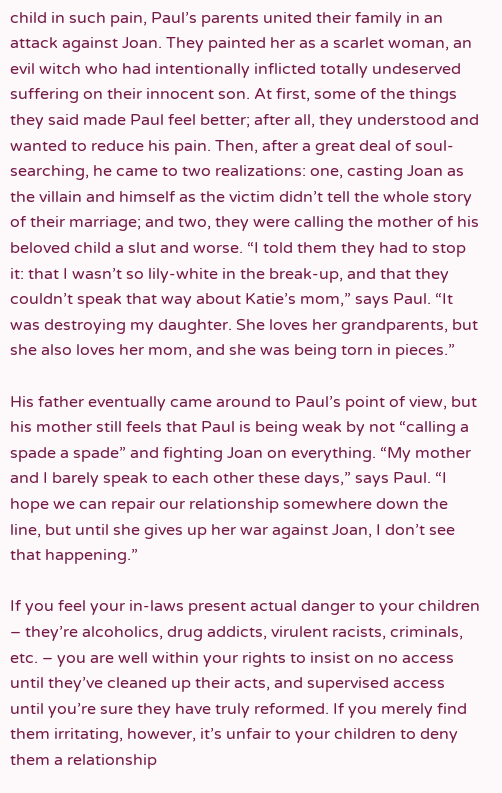child in such pain, Paul’s parents united their family in an attack against Joan. They painted her as a scarlet woman, an evil witch who had intentionally inflicted totally undeserved suffering on their innocent son. At first, some of the things they said made Paul feel better; after all, they understood and wanted to reduce his pain. Then, after a great deal of soul-searching, he came to two realizations: one, casting Joan as the villain and himself as the victim didn’t tell the whole story of their marriage; and two, they were calling the mother of his beloved child a slut and worse. “I told them they had to stop it: that I wasn’t so lily-white in the break-up, and that they couldn’t speak that way about Katie’s mom,” says Paul. “It was destroying my daughter. She loves her grandparents, but she also loves her mom, and she was being torn in pieces.”

His father eventually came around to Paul’s point of view, but his mother still feels that Paul is being weak by not “calling a spade a spade” and fighting Joan on everything. “My mother and I barely speak to each other these days,” says Paul. “I hope we can repair our relationship somewhere down the line, but until she gives up her war against Joan, I don’t see that happening.”

If you feel your in-laws present actual danger to your children – they’re alcoholics, drug addicts, virulent racists, criminals, etc. – you are well within your rights to insist on no access until they’ve cleaned up their acts, and supervised access until you’re sure they have truly reformed. If you merely find them irritating, however, it’s unfair to your children to deny them a relationship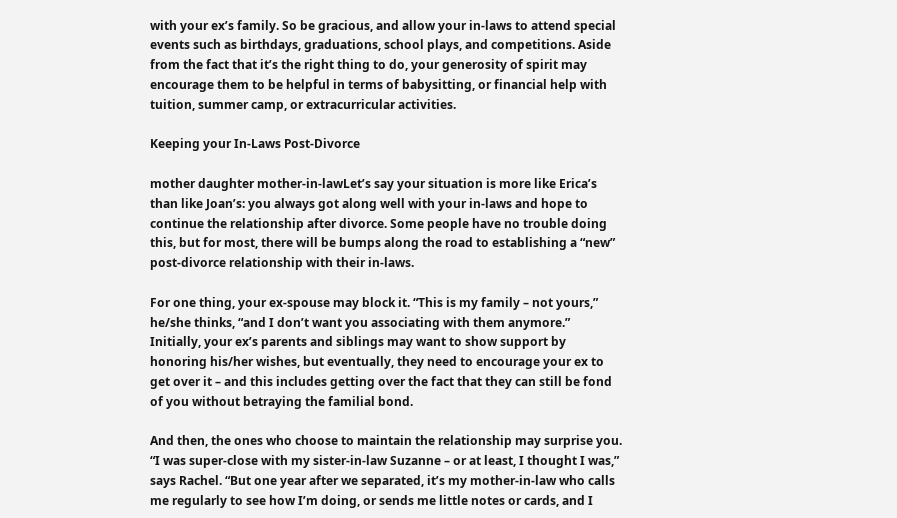with your ex’s family. So be gracious, and allow your in-laws to attend special events such as birthdays, graduations, school plays, and competitions. Aside from the fact that it’s the right thing to do, your generosity of spirit may encourage them to be helpful in terms of babysitting, or financial help with tuition, summer camp, or extracurricular activities.

Keeping your In-Laws Post-Divorce

mother daughter mother-in-lawLet’s say your situation is more like Erica’s than like Joan’s: you always got along well with your in-laws and hope to continue the relationship after divorce. Some people have no trouble doing this, but for most, there will be bumps along the road to establishing a “new” post-divorce relationship with their in-laws.

For one thing, your ex-spouse may block it. “This is my family – not yours,” he/she thinks, “and I don’t want you associating with them anymore.” Initially, your ex’s parents and siblings may want to show support by honoring his/her wishes, but eventually, they need to encourage your ex to get over it – and this includes getting over the fact that they can still be fond of you without betraying the familial bond.

And then, the ones who choose to maintain the relationship may surprise you. “I was super-close with my sister-in-law Suzanne – or at least, I thought I was,” says Rachel. “But one year after we separated, it’s my mother-in-law who calls me regularly to see how I’m doing, or sends me little notes or cards, and I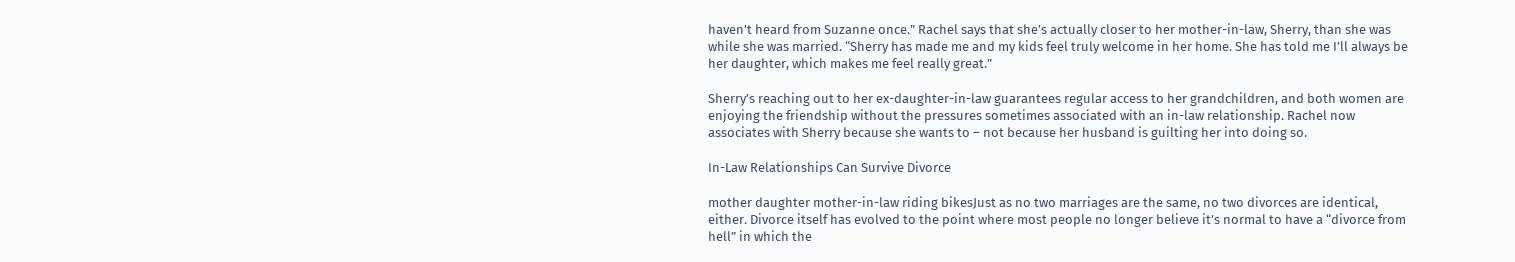haven’t heard from Suzanne once.” Rachel says that she’s actually closer to her mother-in-law, Sherry, than she was while she was married. “Sherry has made me and my kids feel truly welcome in her home. She has told me I’ll always be her daughter, which makes me feel really great.”

Sherry’s reaching out to her ex-daughter-in-law guarantees regular access to her grandchildren, and both women are enjoying the friendship without the pressures sometimes associated with an in-law relationship. Rachel now associates with Sherry because she wants to – not because her husband is guilting her into doing so.

In-Law Relationships Can Survive Divorce

mother daughter mother-in-law riding bikesJust as no two marriages are the same, no two divorces are identical, either. Divorce itself has evolved to the point where most people no longer believe it’s normal to have a “divorce from hell” in which the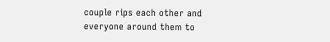couple rips each other and everyone around them to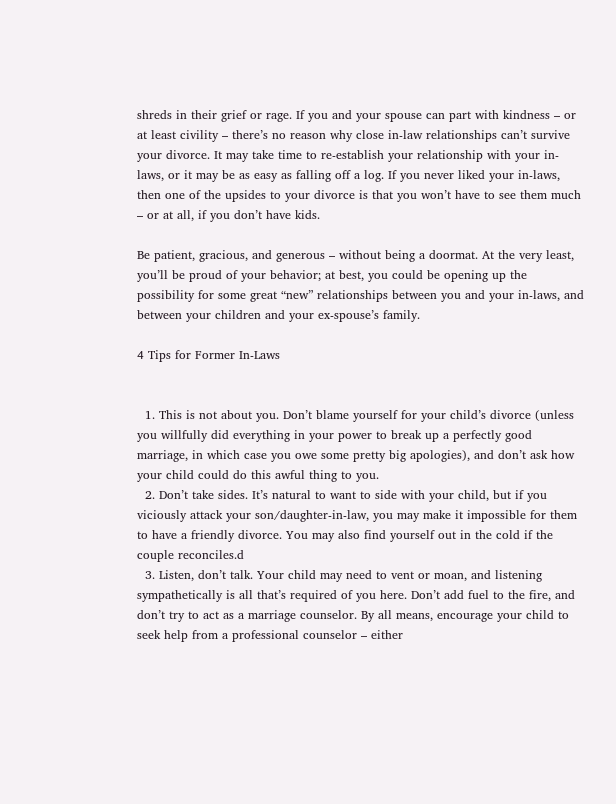shreds in their grief or rage. If you and your spouse can part with kindness – or at least civility – there’s no reason why close in-law relationships can’t survive your divorce. It may take time to re-establish your relationship with your in-laws, or it may be as easy as falling off a log. If you never liked your in-laws, then one of the upsides to your divorce is that you won’t have to see them much – or at all, if you don’t have kids.

Be patient, gracious, and generous – without being a doormat. At the very least, you’ll be proud of your behavior; at best, you could be opening up the possibility for some great “new” relationships between you and your in-laws, and between your children and your ex-spouse’s family.

4 Tips for Former In-Laws


  1. This is not about you. Don’t blame yourself for your child’s divorce (unless you willfully did everything in your power to break up a perfectly good marriage, in which case you owe some pretty big apologies), and don’t ask how your child could do this awful thing to you.
  2. Don’t take sides. It’s natural to want to side with your child, but if you viciously attack your son/daughter-in-law, you may make it impossible for them to have a friendly divorce. You may also find yourself out in the cold if the couple reconciles.d
  3. Listen, don’t talk. Your child may need to vent or moan, and listening sympathetically is all that’s required of you here. Don’t add fuel to the fire, and don’t try to act as a marriage counselor. By all means, encourage your child to seek help from a professional counselor – either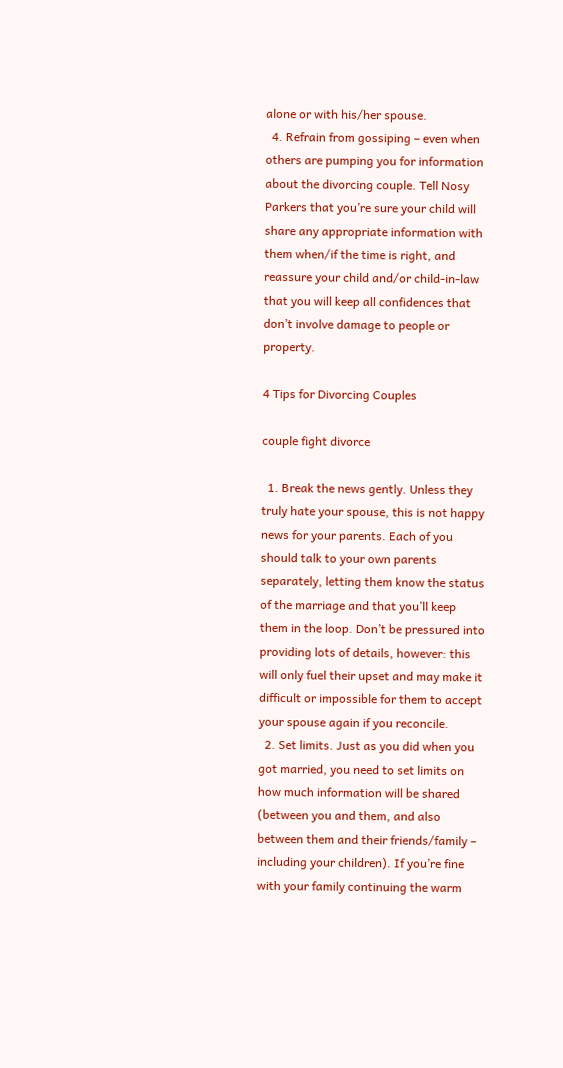alone or with his/her spouse.
  4. Refrain from gossiping – even when others are pumping you for information about the divorcing couple. Tell Nosy Parkers that you’re sure your child will share any appropriate information with them when/if the time is right, and reassure your child and/or child-in-law that you will keep all confidences that don’t involve damage to people or property.

4 Tips for Divorcing Couples

couple fight divorce

  1. Break the news gently. Unless they truly hate your spouse, this is not happy news for your parents. Each of you should talk to your own parents separately, letting them know the status of the marriage and that you’ll keep them in the loop. Don’t be pressured into providing lots of details, however: this will only fuel their upset and may make it difficult or impossible for them to accept your spouse again if you reconcile.
  2. Set limits. Just as you did when you got married, you need to set limits on how much information will be shared (between you and them, and also between them and their friends/family – including your children). If you’re fine with your family continuing the warm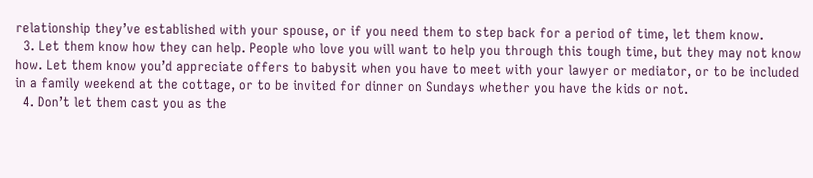relationship they’ve established with your spouse, or if you need them to step back for a period of time, let them know.
  3. Let them know how they can help. People who love you will want to help you through this tough time, but they may not know how. Let them know you’d appreciate offers to babysit when you have to meet with your lawyer or mediator, or to be included in a family weekend at the cottage, or to be invited for dinner on Sundays whether you have the kids or not.
  4. Don’t let them cast you as the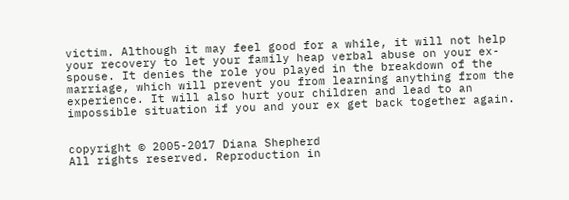victim. Although it may feel good for a while, it will not help your recovery to let your family heap verbal abuse on your ex-spouse. It denies the role you played in the breakdown of the marriage, which will prevent you from learning anything from the experience. It will also hurt your children and lead to an impossible situation if you and your ex get back together again.


copyright © 2005-2017 Diana Shepherd
All rights reserved. Reproduction in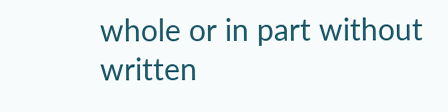whole or in part without written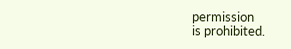permission
is prohibited.